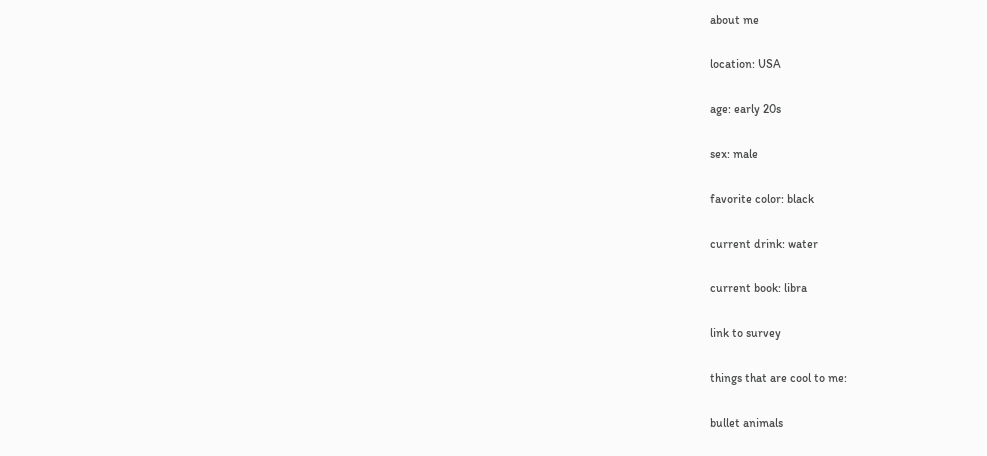about me

location: USA

age: early 20s

sex: male

favorite color: black

current drink: water

current book: libra

link to survey

things that are cool to me:

bullet animals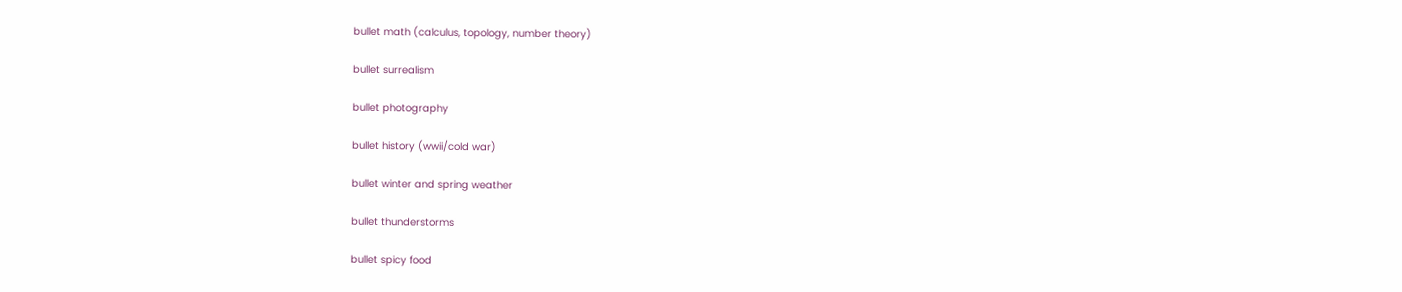bullet math (calculus, topology, number theory)

bullet surrealism

bullet photography

bullet history (wwii/cold war)

bullet winter and spring weather

bullet thunderstorms

bullet spicy food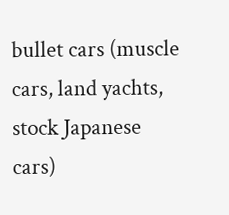bullet cars (muscle cars, land yachts, stock Japanese cars)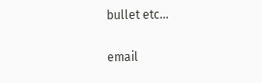bullet etc...

email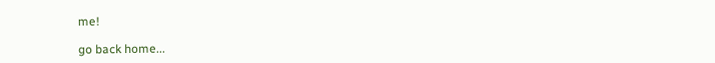me!

go back home...